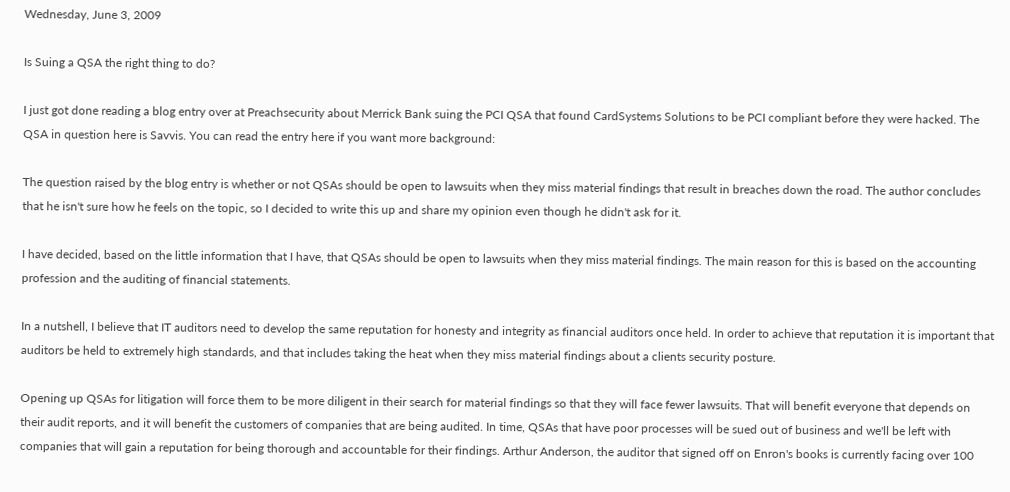Wednesday, June 3, 2009

Is Suing a QSA the right thing to do?

I just got done reading a blog entry over at Preachsecurity about Merrick Bank suing the PCI QSA that found CardSystems Solutions to be PCI compliant before they were hacked. The QSA in question here is Savvis. You can read the entry here if you want more background:

The question raised by the blog entry is whether or not QSAs should be open to lawsuits when they miss material findings that result in breaches down the road. The author concludes that he isn't sure how he feels on the topic, so I decided to write this up and share my opinion even though he didn't ask for it.

I have decided, based on the little information that I have, that QSAs should be open to lawsuits when they miss material findings. The main reason for this is based on the accounting profession and the auditing of financial statements.

In a nutshell, I believe that IT auditors need to develop the same reputation for honesty and integrity as financial auditors once held. In order to achieve that reputation it is important that auditors be held to extremely high standards, and that includes taking the heat when they miss material findings about a clients security posture.

Opening up QSAs for litigation will force them to be more diligent in their search for material findings so that they will face fewer lawsuits. That will benefit everyone that depends on their audit reports, and it will benefit the customers of companies that are being audited. In time, QSAs that have poor processes will be sued out of business and we'll be left with companies that will gain a reputation for being thorough and accountable for their findings. Arthur Anderson, the auditor that signed off on Enron's books is currently facing over 100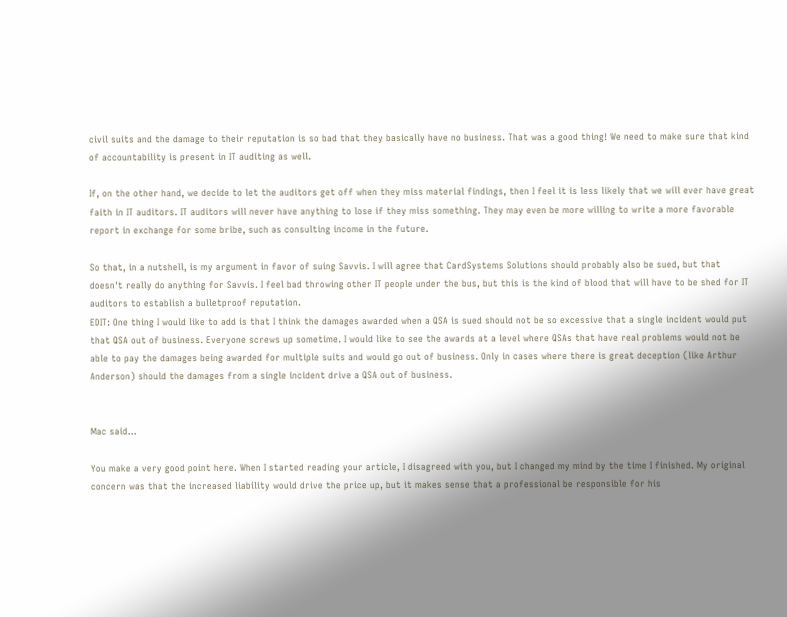civil suits and the damage to their reputation is so bad that they basically have no business. That was a good thing! We need to make sure that kind of accountability is present in IT auditing as well.

If, on the other hand, we decide to let the auditors get off when they miss material findings, then I feel it is less likely that we will ever have great faith in IT auditors. IT auditors will never have anything to lose if they miss something. They may even be more willing to write a more favorable report in exchange for some bribe, such as consulting income in the future.

So that, in a nutshell, is my argument in favor of suing Savvis. I will agree that CardSystems Solutions should probably also be sued, but that doesn't really do anything for Savvis. I feel bad throwing other IT people under the bus, but this is the kind of blood that will have to be shed for IT auditors to establish a bulletproof reputation.
EDIT: One thing I would like to add is that I think the damages awarded when a QSA is sued should not be so excessive that a single incident would put that QSA out of business. Everyone screws up sometime. I would like to see the awards at a level where QSAs that have real problems would not be able to pay the damages being awarded for multiple suits and would go out of business. Only in cases where there is great deception (like Arthur Anderson) should the damages from a single incident drive a QSA out of business.


Mac said...

You make a very good point here. When I started reading your article, I disagreed with you, but I changed my mind by the time I finished. My original concern was that the increased liability would drive the price up, but it makes sense that a professional be responsible for his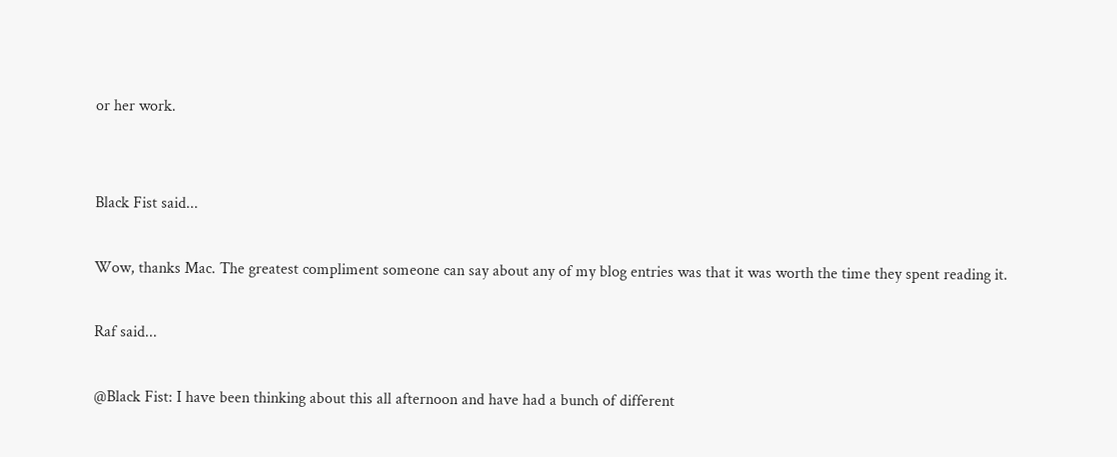or her work.


Black Fist said...

Wow, thanks Mac. The greatest compliment someone can say about any of my blog entries was that it was worth the time they spent reading it.

Raf said...

@Black Fist: I have been thinking about this all afternoon and have had a bunch of different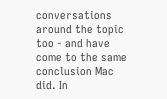conversations around the topic too - and have come to the same conclusion Mac did. In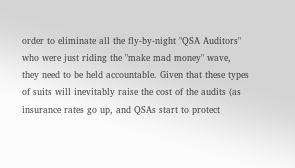order to eliminate all the fly-by-night "QSA Auditors" who were just riding the "make mad money" wave, they need to be held accountable. Given that these types of suits will inevitably raise the cost of the audits (as insurance rates go up, and QSAs start to protect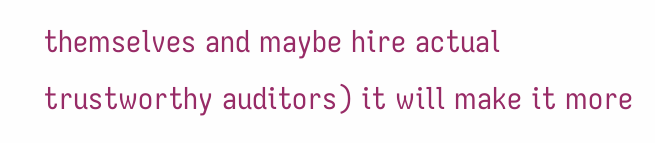themselves and maybe hire actual trustworthy auditors) it will make it more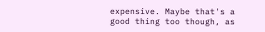expensive. Maybe that's a good thing too though, as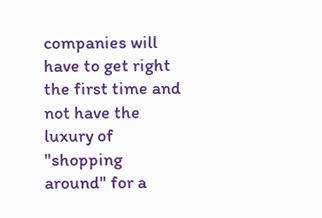companies will have to get right the first time and not have the luxury of "shopping around" for a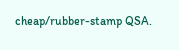cheap/rubber-stamp QSA.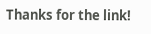Thanks for the link!